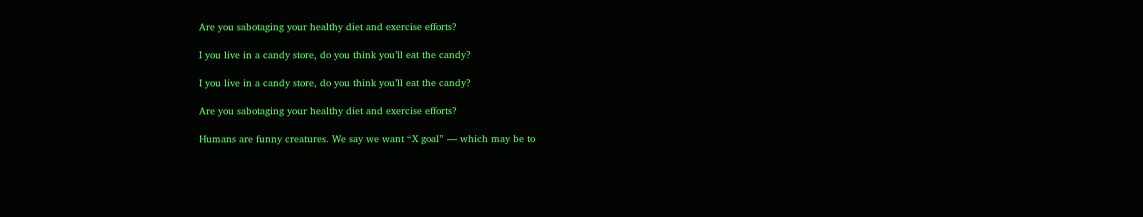Are you sabotaging your healthy diet and exercise efforts?

I you live in a candy store, do you think you’ll eat the candy?

I you live in a candy store, do you think you’ll eat the candy?

Are you sabotaging your healthy diet and exercise efforts?

Humans are funny creatures. We say we want “X goal” — which may be to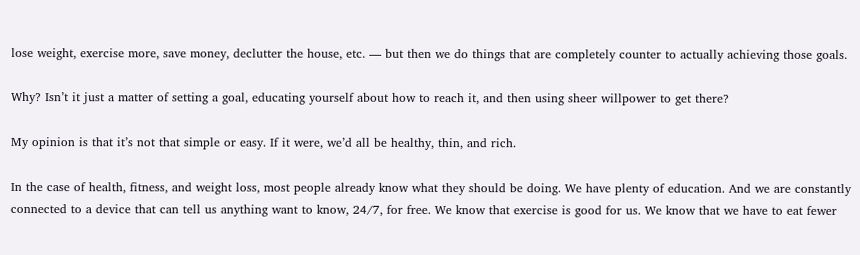lose weight, exercise more, save money, declutter the house, etc. — but then we do things that are completely counter to actually achieving those goals.

Why? Isn’t it just a matter of setting a goal, educating yourself about how to reach it, and then using sheer willpower to get there?

My opinion is that it’s not that simple or easy. If it were, we’d all be healthy, thin, and rich.

In the case of health, fitness, and weight loss, most people already know what they should be doing. We have plenty of education. And we are constantly connected to a device that can tell us anything want to know, 24/7, for free. We know that exercise is good for us. We know that we have to eat fewer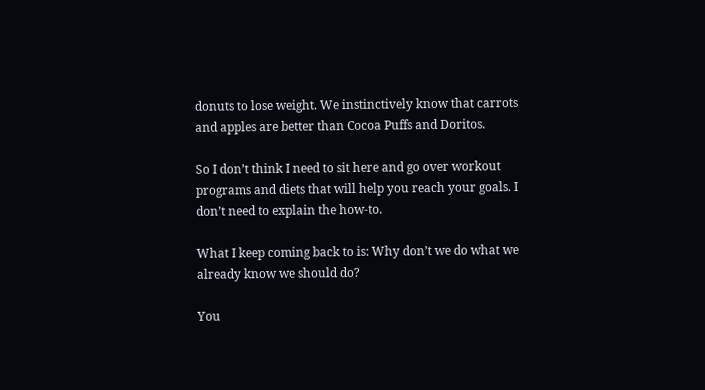donuts to lose weight. We instinctively know that carrots and apples are better than Cocoa Puffs and Doritos.

So I don’t think I need to sit here and go over workout programs and diets that will help you reach your goals. I don’t need to explain the how-to.

What I keep coming back to is: Why don’t we do what we already know we should do?

You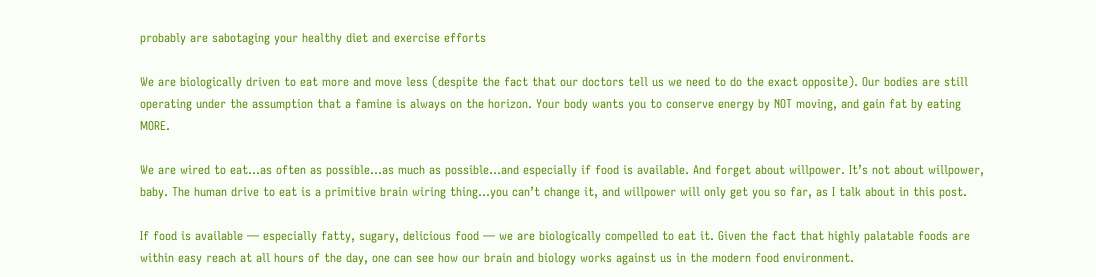probably are sabotaging your healthy diet and exercise efforts

We are biologically driven to eat more and move less (despite the fact that our doctors tell us we need to do the exact opposite). Our bodies are still operating under the assumption that a famine is always on the horizon. Your body wants you to conserve energy by NOT moving, and gain fat by eating MORE.

We are wired to eat…as often as possible…as much as possible…and especially if food is available. And forget about willpower. It’s not about willpower, baby. The human drive to eat is a primitive brain wiring thing…you can’t change it, and willpower will only get you so far, as I talk about in this post.

If food is available — especially fatty, sugary, delicious food — we are biologically compelled to eat it. Given the fact that highly palatable foods are within easy reach at all hours of the day, one can see how our brain and biology works against us in the modern food environment.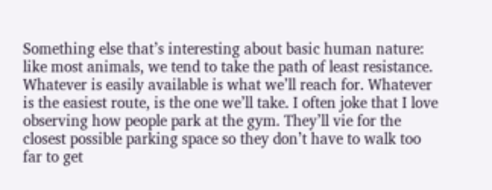Something else that’s interesting about basic human nature: like most animals, we tend to take the path of least resistance. Whatever is easily available is what we’ll reach for. Whatever is the easiest route, is the one we’ll take. I often joke that I love observing how people park at the gym. They’ll vie for the closest possible parking space so they don’t have to walk too far to get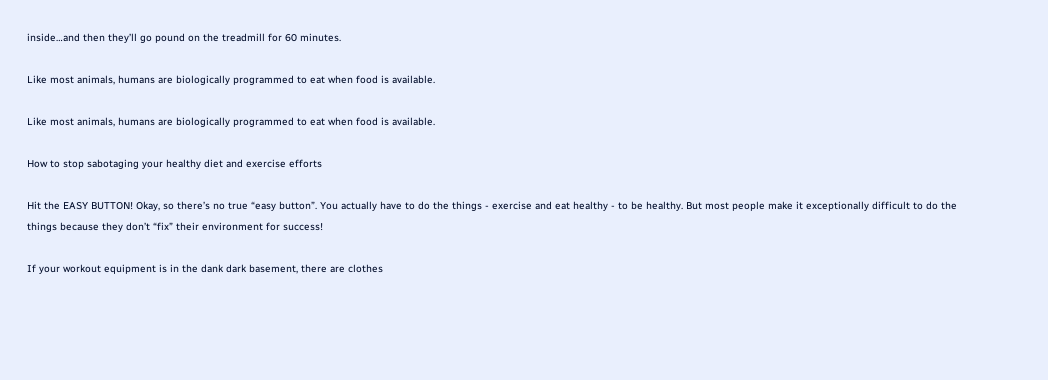inside…and then they’ll go pound on the treadmill for 60 minutes.

Like most animals, humans are biologically programmed to eat when food is available.

Like most animals, humans are biologically programmed to eat when food is available.

How to stop sabotaging your healthy diet and exercise efforts

Hit the EASY BUTTON! Okay, so there’s no true “easy button”. You actually have to do the things - exercise and eat healthy - to be healthy. But most people make it exceptionally difficult to do the things because they don’t “fix” their environment for success!

If your workout equipment is in the dank dark basement, there are clothes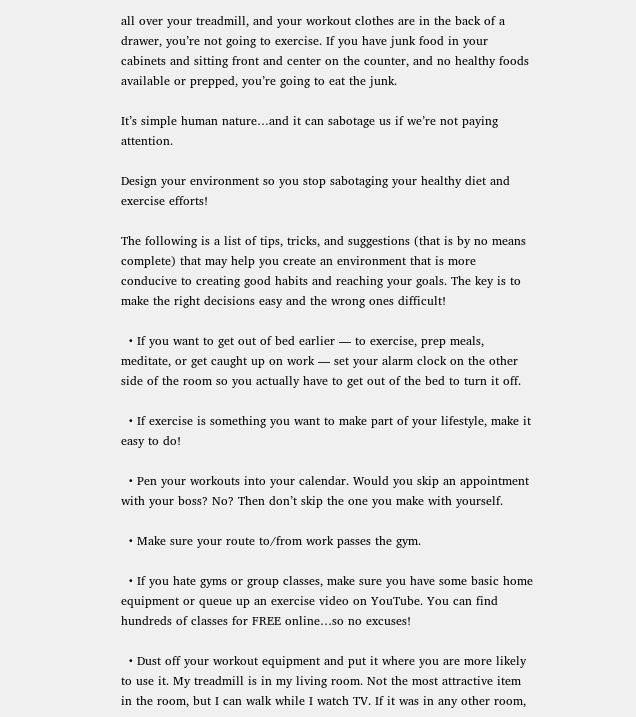all over your treadmill, and your workout clothes are in the back of a drawer, you’re not going to exercise. If you have junk food in your cabinets and sitting front and center on the counter, and no healthy foods available or prepped, you’re going to eat the junk.

It’s simple human nature…and it can sabotage us if we’re not paying attention.

Design your environment so you stop sabotaging your healthy diet and exercise efforts!

The following is a list of tips, tricks, and suggestions (that is by no means complete) that may help you create an environment that is more conducive to creating good habits and reaching your goals. The key is to make the right decisions easy and the wrong ones difficult!

  • If you want to get out of bed earlier — to exercise, prep meals, meditate, or get caught up on work — set your alarm clock on the other side of the room so you actually have to get out of the bed to turn it off.

  • If exercise is something you want to make part of your lifestyle, make it easy to do!

  • Pen your workouts into your calendar. Would you skip an appointment with your boss? No? Then don’t skip the one you make with yourself.

  • Make sure your route to/from work passes the gym.

  • If you hate gyms or group classes, make sure you have some basic home equipment or queue up an exercise video on YouTube. You can find hundreds of classes for FREE online…so no excuses!

  • Dust off your workout equipment and put it where you are more likely to use it. My treadmill is in my living room. Not the most attractive item in the room, but I can walk while I watch TV. If it was in any other room,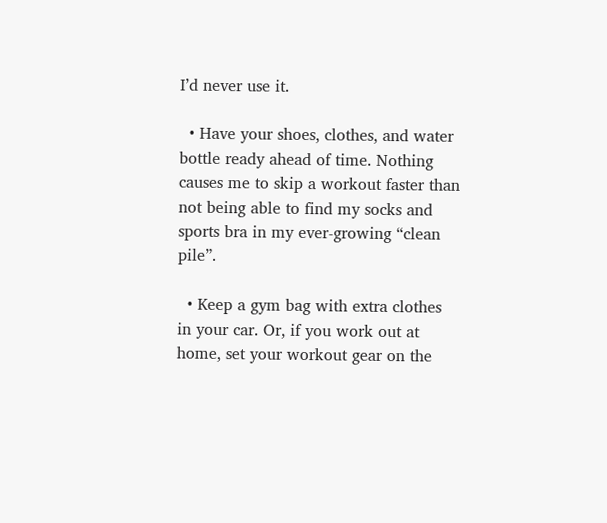I’d never use it.

  • Have your shoes, clothes, and water bottle ready ahead of time. Nothing causes me to skip a workout faster than not being able to find my socks and sports bra in my ever-growing “clean pile”.

  • Keep a gym bag with extra clothes in your car. Or, if you work out at home, set your workout gear on the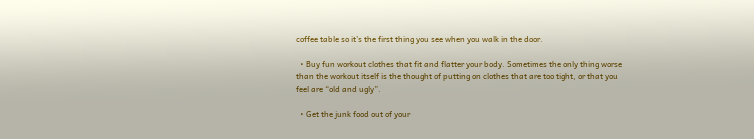coffee table so it’s the first thing you see when you walk in the door.

  • Buy fun workout clothes that fit and flatter your body. Sometimes the only thing worse than the workout itself is the thought of putting on clothes that are too tight, or that you feel are “old and ugly”.

  • Get the junk food out of your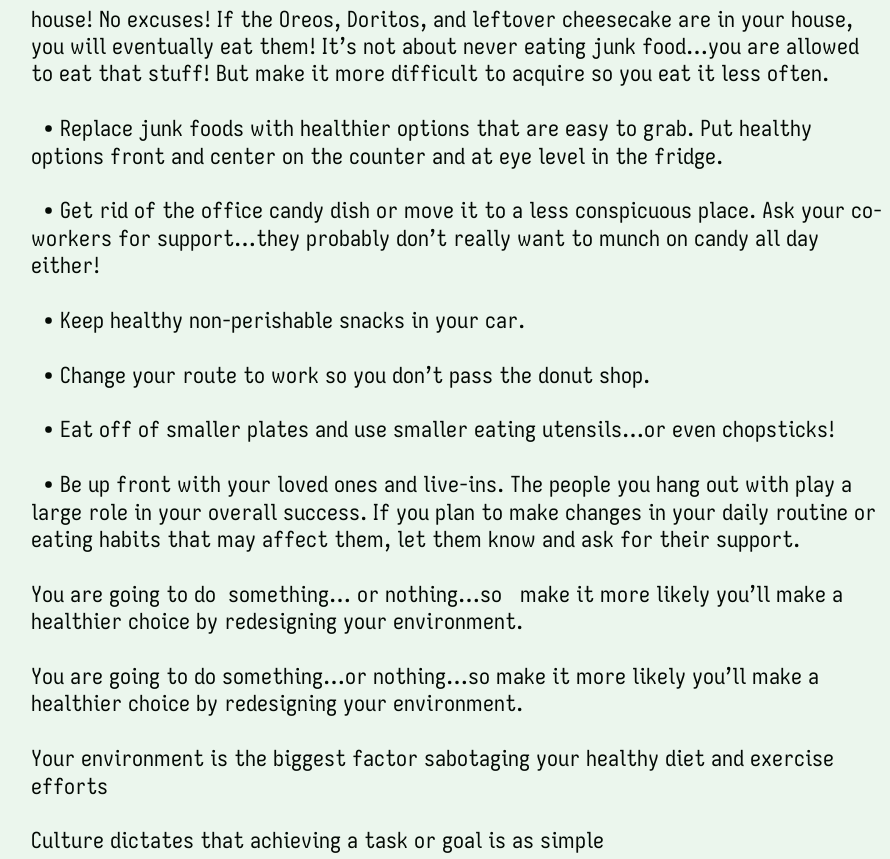house! No excuses! If the Oreos, Doritos, and leftover cheesecake are in your house, you will eventually eat them! It’s not about never eating junk food…you are allowed to eat that stuff! But make it more difficult to acquire so you eat it less often.

  • Replace junk foods with healthier options that are easy to grab. Put healthy options front and center on the counter and at eye level in the fridge.

  • Get rid of the office candy dish or move it to a less conspicuous place. Ask your co-workers for support…they probably don’t really want to munch on candy all day either!

  • Keep healthy non-perishable snacks in your car.

  • Change your route to work so you don’t pass the donut shop.

  • Eat off of smaller plates and use smaller eating utensils…or even chopsticks!

  • Be up front with your loved ones and live-ins. The people you hang out with play a large role in your overall success. If you plan to make changes in your daily routine or eating habits that may affect them, let them know and ask for their support.

You are going to do  something… or nothing…so   make it more likely you’ll make a healthier choice by redesigning your environment.

You are going to do something…or nothing…so make it more likely you’ll make a healthier choice by redesigning your environment.

Your environment is the biggest factor sabotaging your healthy diet and exercise efforts

Culture dictates that achieving a task or goal is as simple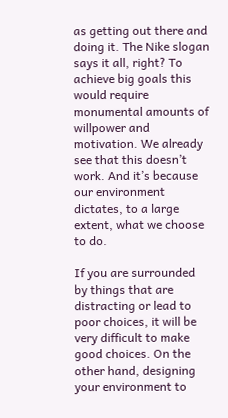as getting out there and doing it. The Nike slogan says it all, right? To achieve big goals this would require monumental amounts of willpower and motivation. We already see that this doesn’t work. And it’s because our environment dictates, to a large extent, what we choose to do.

If you are surrounded by things that are distracting or lead to poor choices, it will be very difficult to make good choices. On the other hand, designing your environment to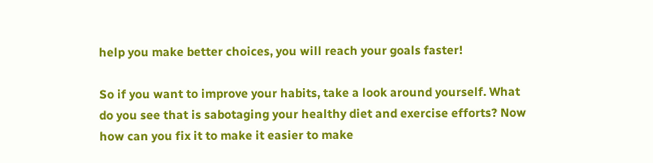help you make better choices, you will reach your goals faster!

So if you want to improve your habits, take a look around yourself. What do you see that is sabotaging your healthy diet and exercise efforts? Now how can you fix it to make it easier to make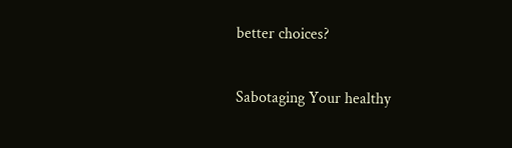better choices?

Sabotaging Your healthy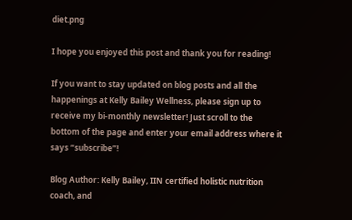diet.png

I hope you enjoyed this post and thank you for reading!

If you want to stay updated on blog posts and all the happenings at Kelly Bailey Wellness, please sign up to receive my bi-monthly newsletter! Just scroll to the bottom of the page and enter your email address where it says “subscribe”!

Blog Author: Kelly Bailey, IIN certified holistic nutrition coach, and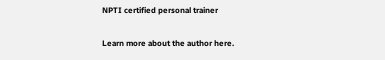NPTI certified personal trainer

Learn more about the author here.